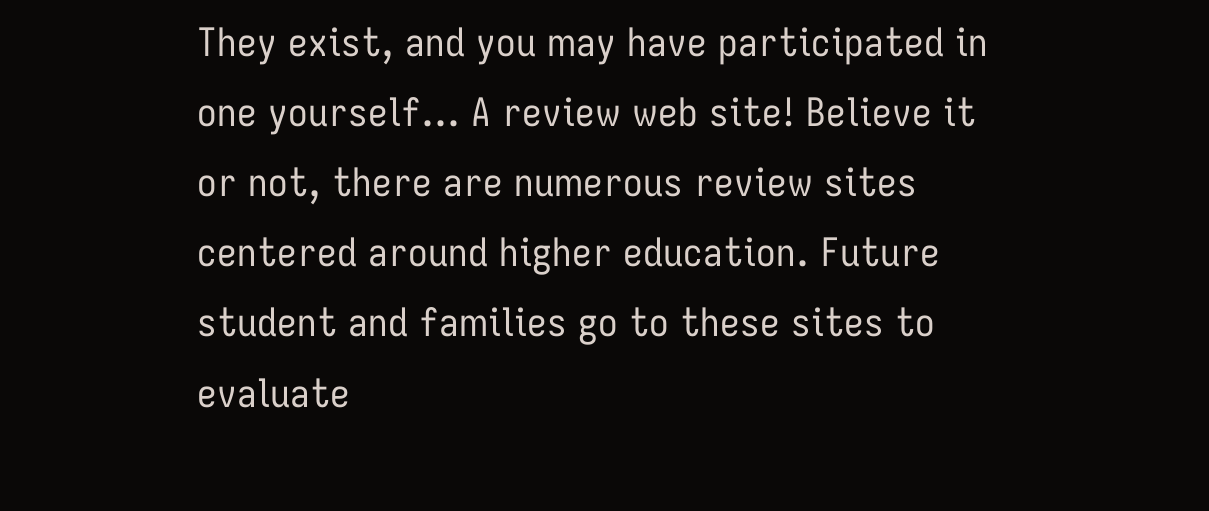They exist, and you may have participated in one yourself… A review web site! Believe it or not, there are numerous review sites centered around higher education. Future student and families go to these sites to evaluate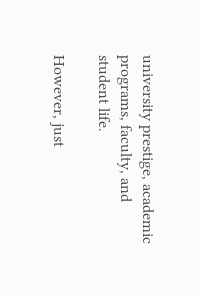university prestige, academic programs, faculty, and student life.

However, just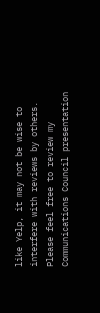like Yelp, it may not be wise to interfere with reviews by others. Please feel free to review my Communications Council presentation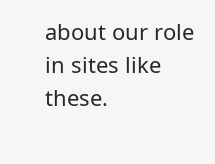about our role in sites like these.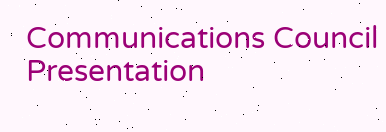Communications Council Presentation